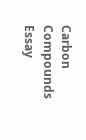Carbon Compounds Essay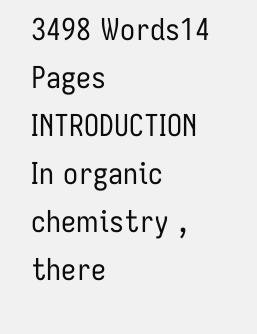3498 Words14 Pages
INTRODUCTION In organic chemistry , there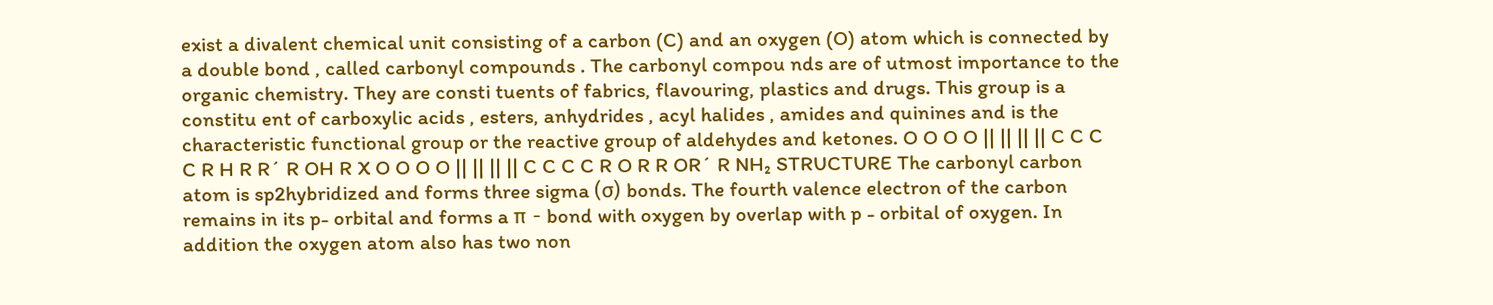exist a divalent chemical unit consisting of a carbon (C) and an oxygen (O) atom which is connected by a double bond , called carbonyl compounds . The carbonyl compou nds are of utmost importance to the organic chemistry. They are consti tuents of fabrics, flavouring, plastics and drugs. This group is a constitu ent of carboxylic acids , esters, anhydrides , acyl halides , amides and quinines and is the characteristic functional group or the reactive group of aldehydes and ketones. O O O O || || || || C C C C R H R R´ R OH R X O O O O || || || || C C C C R O R R OR´ R NH₂ STRUCTURE The carbonyl carbon atom is sp2hybridized and forms three sigma (σ) bonds. The fourth valence electron of the carbon remains in its p- orbital and forms a π - bond with oxygen by overlap with p - orbital of oxygen. In addition the oxygen atom also has two non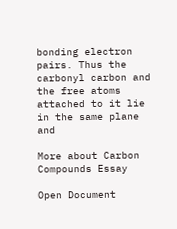bonding electron pairs. Thus the carbonyl carbon and the free atoms attached to it lie in the same plane and

More about Carbon Compounds Essay

Open Document